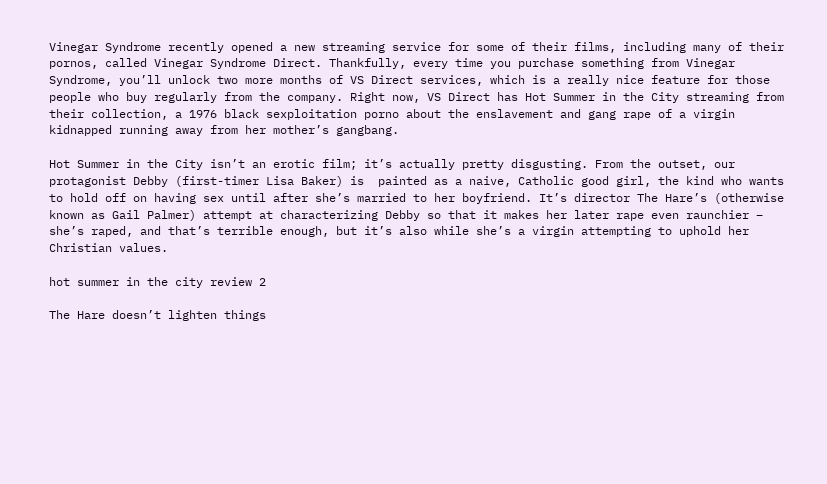Vinegar Syndrome recently opened a new streaming service for some of their films, including many of their pornos, called Vinegar Syndrome Direct. Thankfully, every time you purchase something from Vinegar Syndrome, you’ll unlock two more months of VS Direct services, which is a really nice feature for those people who buy regularly from the company. Right now, VS Direct has Hot Summer in the City streaming from their collection, a 1976 black sexploitation porno about the enslavement and gang rape of a virgin kidnapped running away from her mother’s gangbang.

Hot Summer in the City isn’t an erotic film; it’s actually pretty disgusting. From the outset, our protagonist Debby (first-timer Lisa Baker) is  painted as a naive, Catholic good girl, the kind who wants to hold off on having sex until after she’s married to her boyfriend. It’s director The Hare’s (otherwise known as Gail Palmer) attempt at characterizing Debby so that it makes her later rape even raunchier – she’s raped, and that’s terrible enough, but it’s also while she’s a virgin attempting to uphold her Christian values.

hot summer in the city review 2

The Hare doesn’t lighten things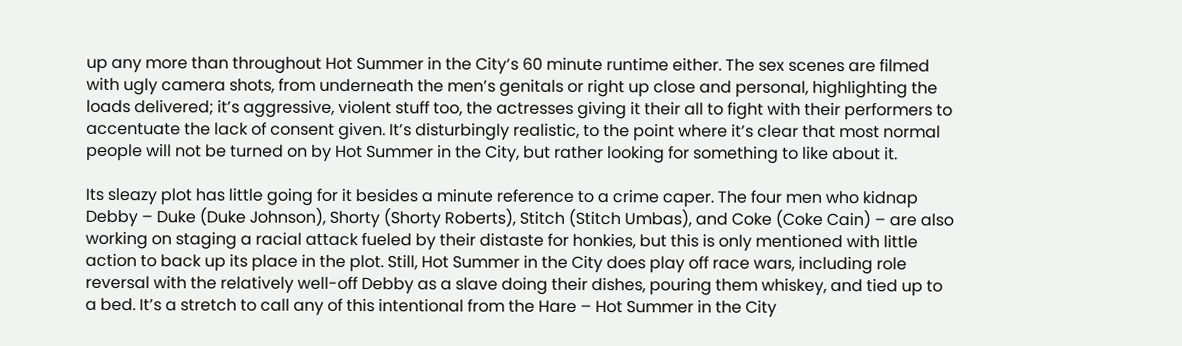up any more than throughout Hot Summer in the City‘s 60 minute runtime either. The sex scenes are filmed with ugly camera shots, from underneath the men’s genitals or right up close and personal, highlighting the loads delivered; it’s aggressive, violent stuff too, the actresses giving it their all to fight with their performers to accentuate the lack of consent given. It’s disturbingly realistic, to the point where it’s clear that most normal people will not be turned on by Hot Summer in the City, but rather looking for something to like about it.

Its sleazy plot has little going for it besides a minute reference to a crime caper. The four men who kidnap Debby – Duke (Duke Johnson), Shorty (Shorty Roberts), Stitch (Stitch Umbas), and Coke (Coke Cain) – are also working on staging a racial attack fueled by their distaste for honkies, but this is only mentioned with little action to back up its place in the plot. Still, Hot Summer in the City does play off race wars, including role reversal with the relatively well-off Debby as a slave doing their dishes, pouring them whiskey, and tied up to a bed. It’s a stretch to call any of this intentional from the Hare – Hot Summer in the City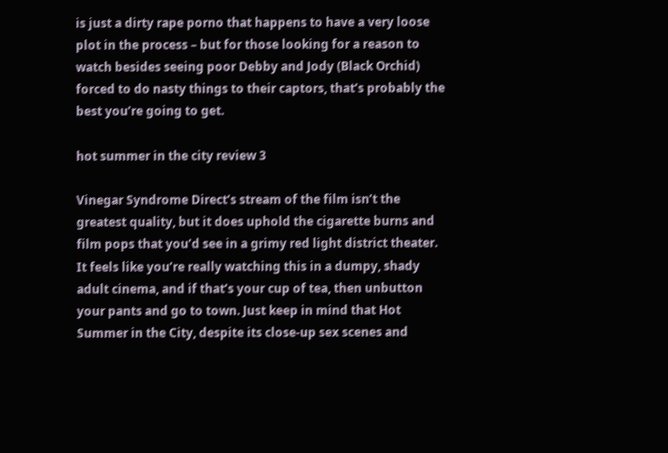is just a dirty rape porno that happens to have a very loose plot in the process – but for those looking for a reason to watch besides seeing poor Debby and Jody (Black Orchid) forced to do nasty things to their captors, that’s probably the best you’re going to get.

hot summer in the city review 3

Vinegar Syndrome Direct’s stream of the film isn’t the greatest quality, but it does uphold the cigarette burns and film pops that you’d see in a grimy red light district theater. It feels like you’re really watching this in a dumpy, shady adult cinema, and if that’s your cup of tea, then unbutton your pants and go to town. Just keep in mind that Hot Summer in the City, despite its close-up sex scenes and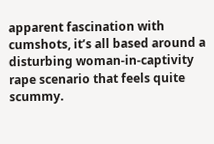apparent fascination with cumshots, it’s all based around a disturbing woman-in-captivity rape scenario that feels quite scummy.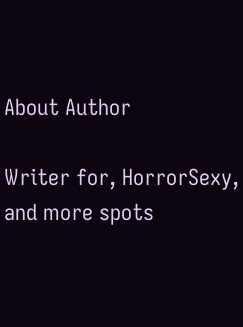About Author

Writer for, HorrorSexy, and more spots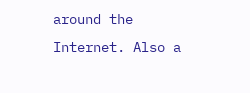around the Internet. Also a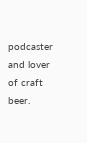podcaster and lover of craft beer.